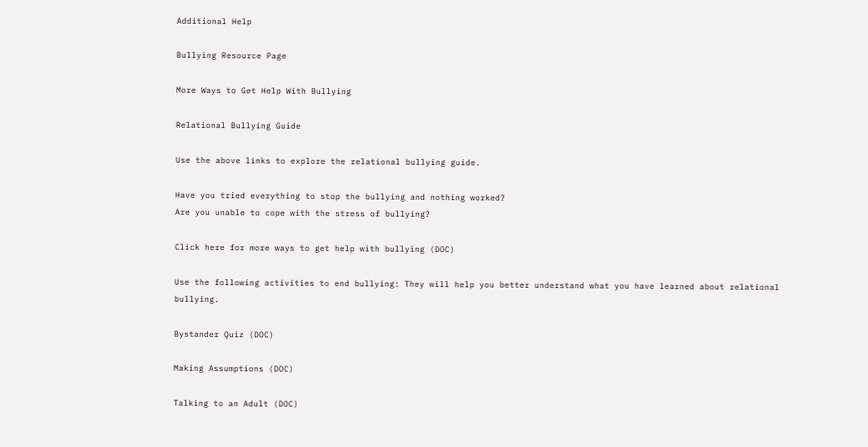Additional Help

Bullying Resource Page

More Ways to Get Help With Bullying

Relational Bullying Guide

Use the above links to explore the relational bullying guide.

Have you tried everything to stop the bullying and nothing worked?
Are you unable to cope with the stress of bullying?

Click here for more ways to get help with bullying (DOC)

Use the following activities to end bullying: They will help you better understand what you have learned about relational bullying.

Bystander Quiz (DOC)

Making Assumptions (DOC)

Talking to an Adult (DOC)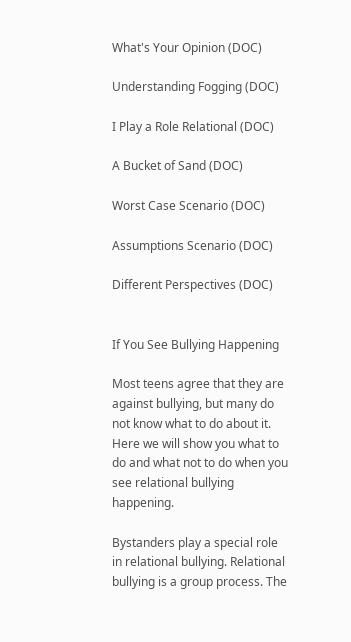What's Your Opinion (DOC)

Understanding Fogging (DOC)

I Play a Role Relational (DOC)

A Bucket of Sand (DOC)

Worst Case Scenario (DOC)

Assumptions Scenario (DOC)

Different Perspectives (DOC)


If You See Bullying Happening

Most teens agree that they are against bullying, but many do not know what to do about it. Here we will show you what to do and what not to do when you see relational bullying happening.

Bystanders play a special role in relational bullying. Relational bullying is a group process. The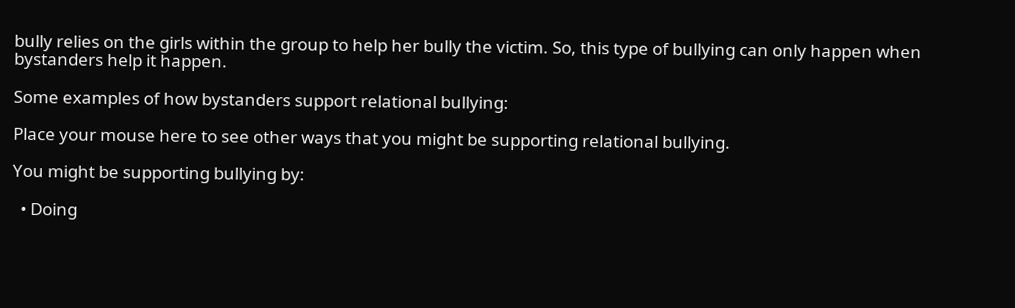bully relies on the girls within the group to help her bully the victim. So, this type of bullying can only happen when bystanders help it happen.

Some examples of how bystanders support relational bullying:

Place your mouse here to see other ways that you might be supporting relational bullying.

You might be supporting bullying by:

  • Doing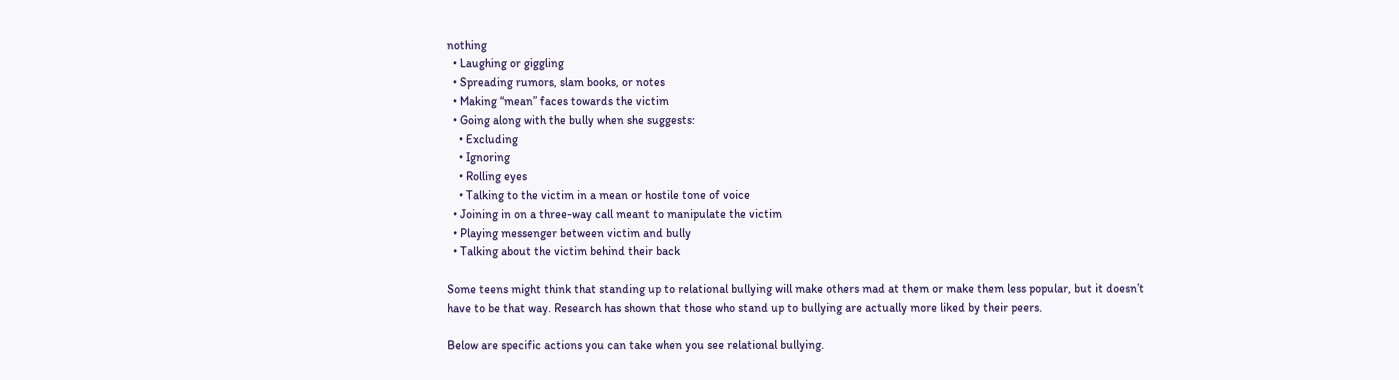nothing
  • Laughing or giggling
  • Spreading rumors, slam books, or notes
  • Making “mean” faces towards the victim
  • Going along with the bully when she suggests:
    • Excluding
    • Ignoring
    • Rolling eyes
    • Talking to the victim in a mean or hostile tone of voice
  • Joining in on a three-way call meant to manipulate the victim
  • Playing messenger between victim and bully
  • Talking about the victim behind their back

Some teens might think that standing up to relational bullying will make others mad at them or make them less popular, but it doesn’t have to be that way. Research has shown that those who stand up to bullying are actually more liked by their peers.

Below are specific actions you can take when you see relational bullying.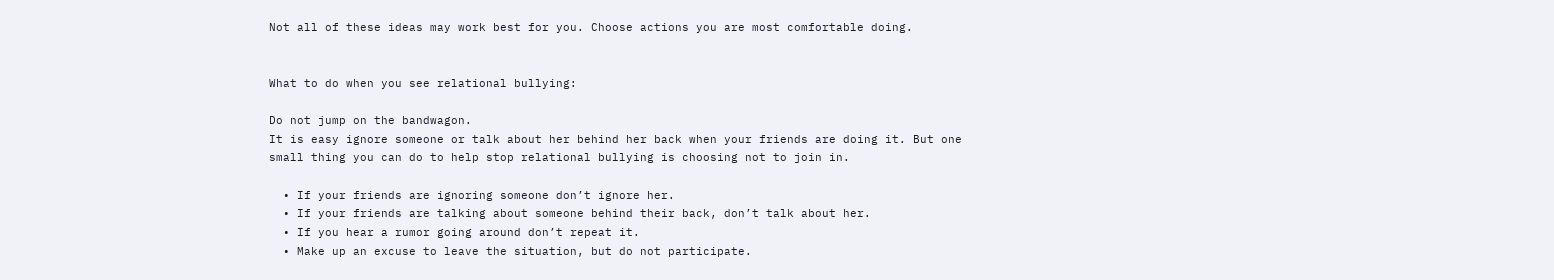Not all of these ideas may work best for you. Choose actions you are most comfortable doing.


What to do when you see relational bullying:

Do not jump on the bandwagon.
It is easy ignore someone or talk about her behind her back when your friends are doing it. But one small thing you can do to help stop relational bullying is choosing not to join in.

  • If your friends are ignoring someone don’t ignore her.
  • If your friends are talking about someone behind their back, don’t talk about her.
  • If you hear a rumor going around don’t repeat it.
  • Make up an excuse to leave the situation, but do not participate.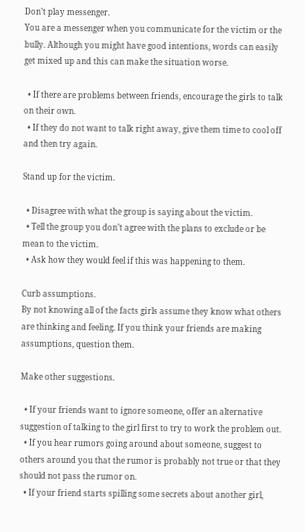Don’t play messenger.
You are a messenger when you communicate for the victim or the bully. Although you might have good intentions, words can easily get mixed up and this can make the situation worse.

  • If there are problems between friends, encourage the girls to talk on their own.
  • If they do not want to talk right away, give them time to cool off and then try again.

Stand up for the victim.

  • Disagree with what the group is saying about the victim.
  • Tell the group you don’t agree with the plans to exclude or be mean to the victim.
  • Ask how they would feel if this was happening to them.

Curb assumptions.
By not knowing all of the facts girls assume they know what others are thinking and feeling. If you think your friends are making assumptions, question them.

Make other suggestions.

  • If your friends want to ignore someone, offer an alternative suggestion of talking to the girl first to try to work the problem out.
  • If you hear rumors going around about someone, suggest to others around you that the rumor is probably not true or that they should not pass the rumor on.
  • If your friend starts spilling some secrets about another girl,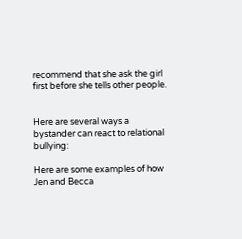recommend that she ask the girl first before she tells other people.


Here are several ways a bystander can react to relational bullying:

Here are some examples of how Jen and Becca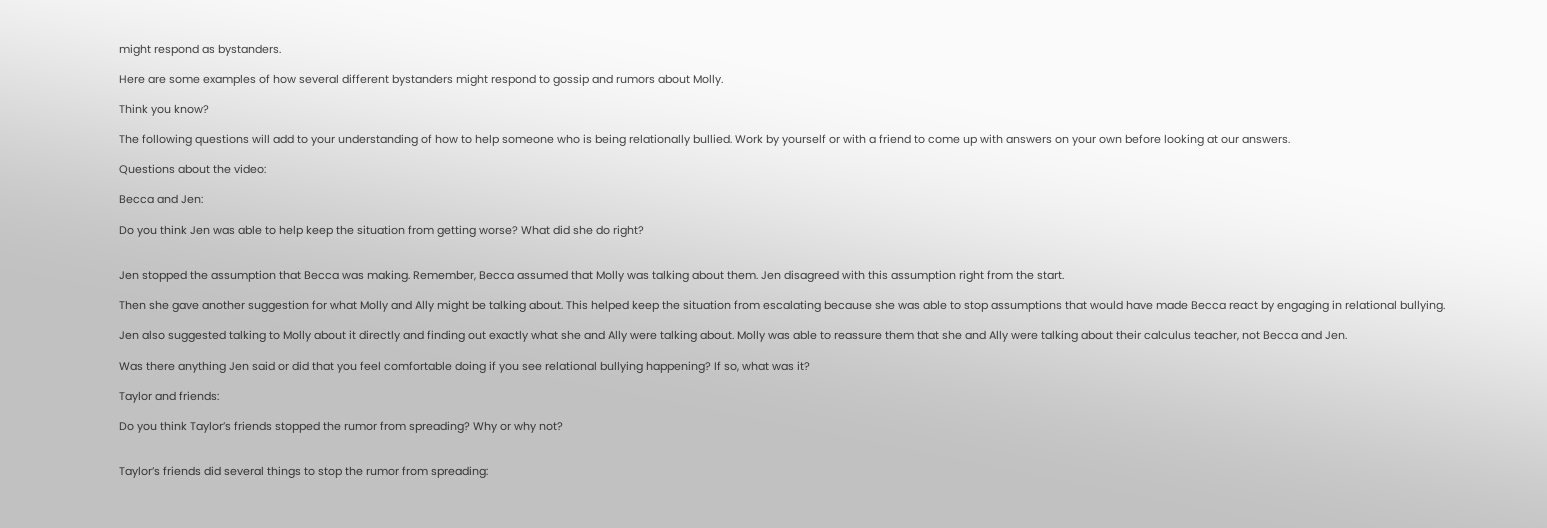might respond as bystanders.

Here are some examples of how several different bystanders might respond to gossip and rumors about Molly.

Think you know?

The following questions will add to your understanding of how to help someone who is being relationally bullied. Work by yourself or with a friend to come up with answers on your own before looking at our answers.

Questions about the video:

Becca and Jen:

Do you think Jen was able to help keep the situation from getting worse? What did she do right?


Jen stopped the assumption that Becca was making. Remember, Becca assumed that Molly was talking about them. Jen disagreed with this assumption right from the start.

Then she gave another suggestion for what Molly and Ally might be talking about. This helped keep the situation from escalating because she was able to stop assumptions that would have made Becca react by engaging in relational bullying.

Jen also suggested talking to Molly about it directly and finding out exactly what she and Ally were talking about. Molly was able to reassure them that she and Ally were talking about their calculus teacher, not Becca and Jen.

Was there anything Jen said or did that you feel comfortable doing if you see relational bullying happening? If so, what was it?

Taylor and friends:

Do you think Taylor’s friends stopped the rumor from spreading? Why or why not?


Taylor’s friends did several things to stop the rumor from spreading: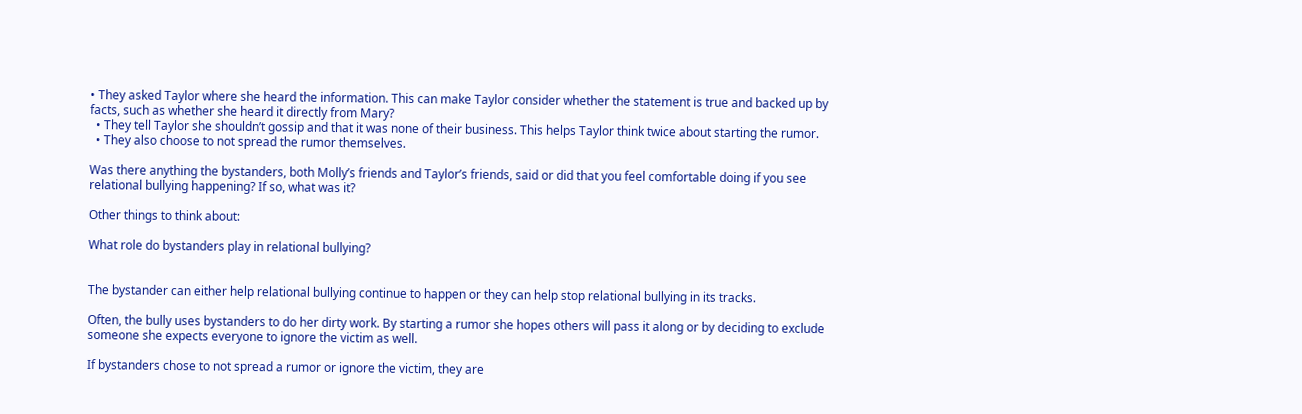• They asked Taylor where she heard the information. This can make Taylor consider whether the statement is true and backed up by facts, such as whether she heard it directly from Mary?
  • They tell Taylor she shouldn’t gossip and that it was none of their business. This helps Taylor think twice about starting the rumor.
  • They also choose to not spread the rumor themselves.

Was there anything the bystanders, both Molly’s friends and Taylor’s friends, said or did that you feel comfortable doing if you see relational bullying happening? If so, what was it?

Other things to think about:

What role do bystanders play in relational bullying?


The bystander can either help relational bullying continue to happen or they can help stop relational bullying in its tracks.

Often, the bully uses bystanders to do her dirty work. By starting a rumor she hopes others will pass it along or by deciding to exclude someone she expects everyone to ignore the victim as well.

If bystanders chose to not spread a rumor or ignore the victim, they are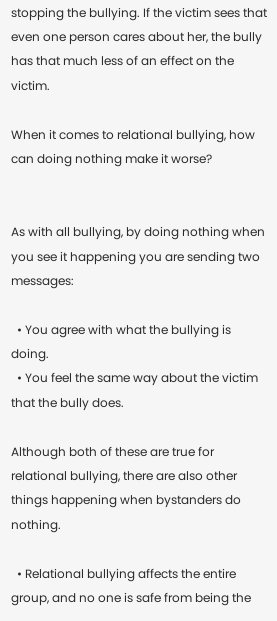stopping the bullying. If the victim sees that even one person cares about her, the bully has that much less of an effect on the victim.

When it comes to relational bullying, how can doing nothing make it worse?


As with all bullying, by doing nothing when you see it happening you are sending two messages:

  • You agree with what the bullying is doing.
  • You feel the same way about the victim that the bully does.

Although both of these are true for relational bullying, there are also other things happening when bystanders do nothing.

  • Relational bullying affects the entire group, and no one is safe from being the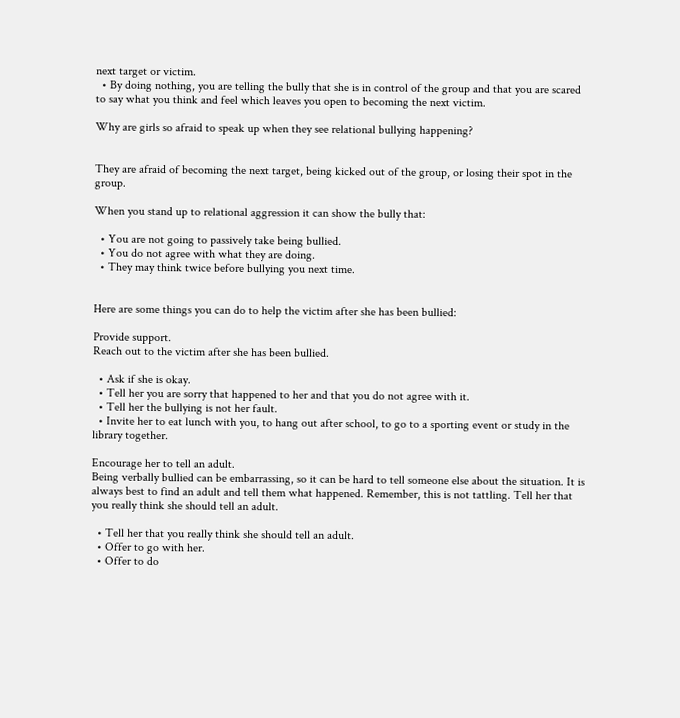next target or victim.
  • By doing nothing, you are telling the bully that she is in control of the group and that you are scared to say what you think and feel which leaves you open to becoming the next victim.

Why are girls so afraid to speak up when they see relational bullying happening?


They are afraid of becoming the next target, being kicked out of the group, or losing their spot in the group.

When you stand up to relational aggression it can show the bully that:

  • You are not going to passively take being bullied.
  • You do not agree with what they are doing.
  • They may think twice before bullying you next time.


Here are some things you can do to help the victim after she has been bullied:

Provide support.
Reach out to the victim after she has been bullied.

  • Ask if she is okay.
  • Tell her you are sorry that happened to her and that you do not agree with it.
  • Tell her the bullying is not her fault.
  • Invite her to eat lunch with you, to hang out after school, to go to a sporting event or study in the library together.

Encourage her to tell an adult.
Being verbally bullied can be embarrassing, so it can be hard to tell someone else about the situation. It is always best to find an adult and tell them what happened. Remember, this is not tattling. Tell her that you really think she should tell an adult.

  • Tell her that you really think she should tell an adult.
  • Offer to go with her.
  • Offer to do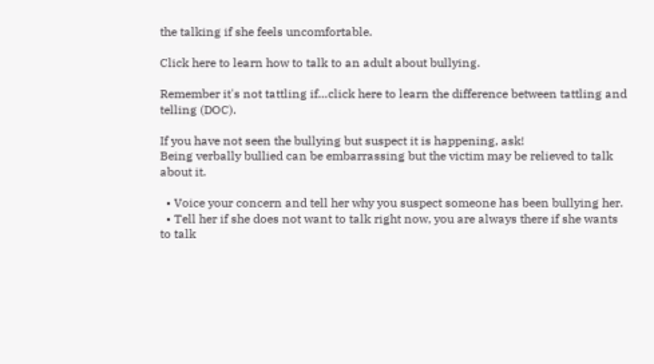the talking if she feels uncomfortable.

Click here to learn how to talk to an adult about bullying.

Remember it's not tattling if…click here to learn the difference between tattling and telling (DOC).

If you have not seen the bullying but suspect it is happening, ask!
Being verbally bullied can be embarrassing but the victim may be relieved to talk about it.

  • Voice your concern and tell her why you suspect someone has been bullying her.
  • Tell her if she does not want to talk right now, you are always there if she wants to talk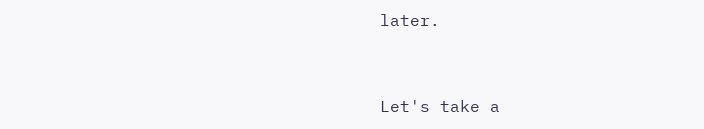later.


Let's take a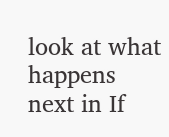look at what happens next in If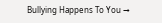Bullying Happens To You →